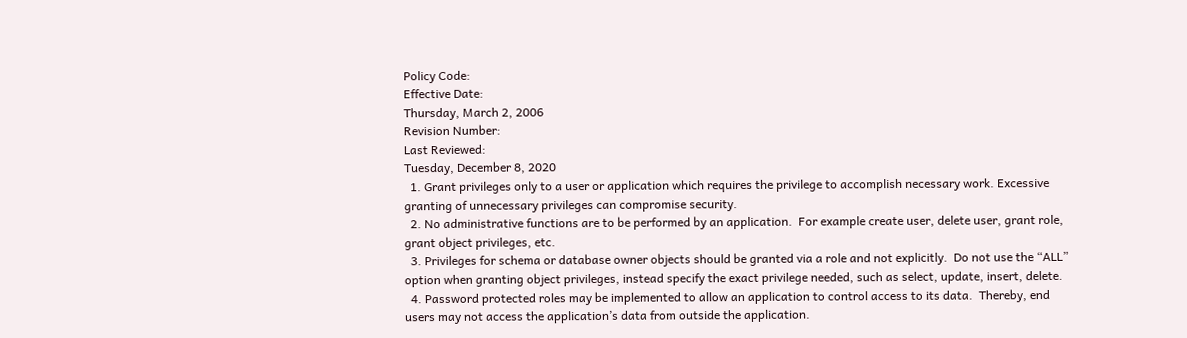Policy Code:
Effective Date:
Thursday, March 2, 2006
Revision Number:
Last Reviewed:
Tuesday, December 8, 2020
  1. Grant privileges only to a user or application which requires the privilege to accomplish necessary work. Excessive granting of unnecessary privileges can compromise security.
  2. No administrative functions are to be performed by an application.  For example create user, delete user, grant role, grant object privileges, etc.
  3. Privileges for schema or database owner objects should be granted via a role and not explicitly.  Do not use the “ALL” option when granting object privileges, instead specify the exact privilege needed, such as select, update, insert, delete.
  4. Password protected roles may be implemented to allow an application to control access to its data.  Thereby, end users may not access the application’s data from outside the application.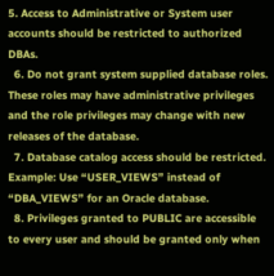5. Access to Administrative or System user accounts should be restricted to authorized DBAs.
  6. Do not grant system supplied database roles. These roles may have administrative privileges and the role privileges may change with new releases of the database.
  7. Database catalog access should be restricted.  Example: Use “USER_VIEWS” instead of “DBA_VIEWS” for an Oracle database.
  8. Privileges granted to PUBLIC are accessible to every user and should be granted only when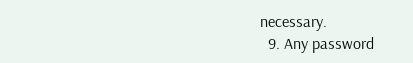necessary.
  9. Any password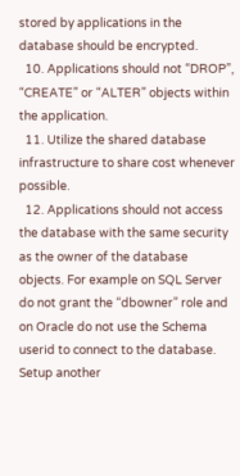stored by applications in the database should be encrypted.
  10. Applications should not “DROP”, “CREATE” or “ALTER” objects within the application.
  11. Utilize the shared database infrastructure to share cost whenever possible.
  12. Applications should not access the database with the same security as the owner of the database objects. For example on SQL Server do not grant the “dbowner” role and on Oracle do not use the Schema userid to connect to the database. Setup another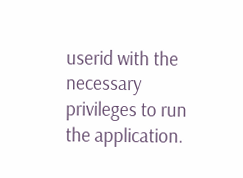userid with the necessary privileges to run the application.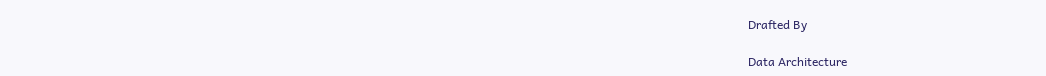Drafted By

Data Architecture